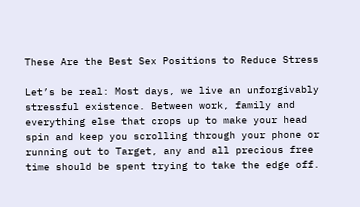These Are the Best Sex Positions to Reduce Stress

Let’s be real: Most days, we live an unforgivably stressful existence. Between work, family and everything else that crops up to make your head spin and keep you scrolling through your phone or running out to Target, any and all precious free time should be spent trying to take the edge off.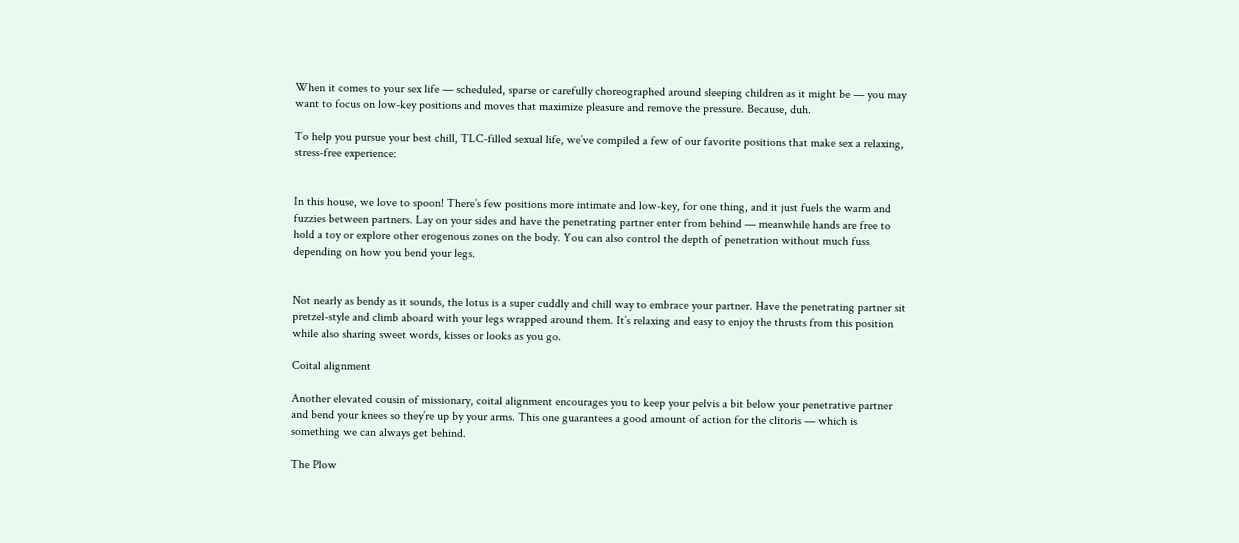When it comes to your sex life — scheduled, sparse or carefully choreographed around sleeping children as it might be — you may want to focus on low-key positions and moves that maximize pleasure and remove the pressure. Because, duh.

To help you pursue your best chill, TLC-filled sexual life, we’ve compiled a few of our favorite positions that make sex a relaxing, stress-free experience:


In this house, we love to spoon! There’s few positions more intimate and low-key, for one thing, and it just fuels the warm and fuzzies between partners. Lay on your sides and have the penetrating partner enter from behind — meanwhile hands are free to hold a toy or explore other erogenous zones on the body. You can also control the depth of penetration without much fuss depending on how you bend your legs.


Not nearly as bendy as it sounds, the lotus is a super cuddly and chill way to embrace your partner. Have the penetrating partner sit pretzel-style and climb aboard with your legs wrapped around them. It’s relaxing and easy to enjoy the thrusts from this position while also sharing sweet words, kisses or looks as you go.

Coital alignment

Another elevated cousin of missionary, coital alignment encourages you to keep your pelvis a bit below your penetrative partner and bend your knees so they’re up by your arms. This one guarantees a good amount of action for the clitoris — which is something we can always get behind.

The Plow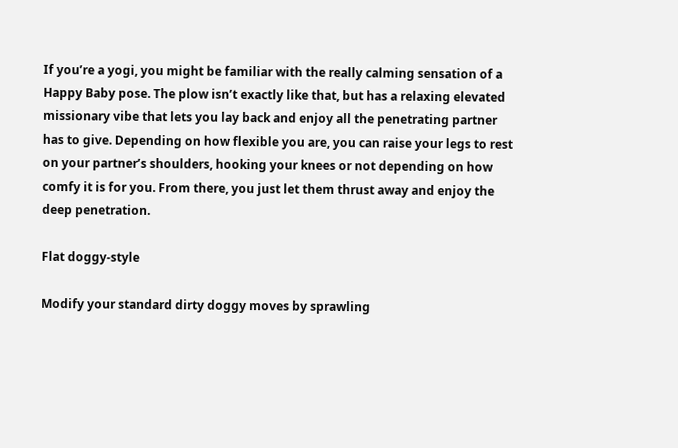If you’re a yogi, you might be familiar with the really calming sensation of a Happy Baby pose. The plow isn’t exactly like that, but has a relaxing elevated missionary vibe that lets you lay back and enjoy all the penetrating partner has to give. Depending on how flexible you are, you can raise your legs to rest on your partner’s shoulders, hooking your knees or not depending on how comfy it is for you. From there, you just let them thrust away and enjoy the deep penetration.

Flat doggy-style

Modify your standard dirty doggy moves by sprawling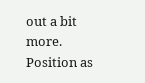out a bit more. Position as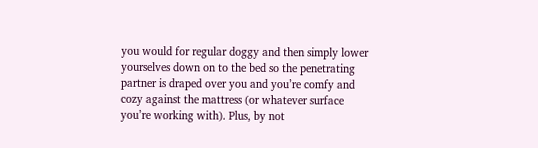you would for regular doggy and then simply lower yourselves down on to the bed so the penetrating partner is draped over you and you’re comfy and cozy against the mattress (or whatever surface you’re working with). Plus, by not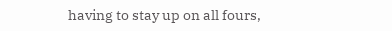having to stay up on all fours,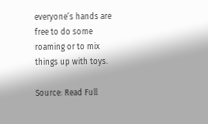everyone’s hands are free to do some roaming or to mix things up with toys.

Source: Read Full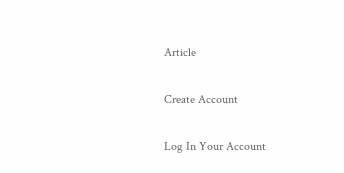Article

Create Account

Log In Your Account